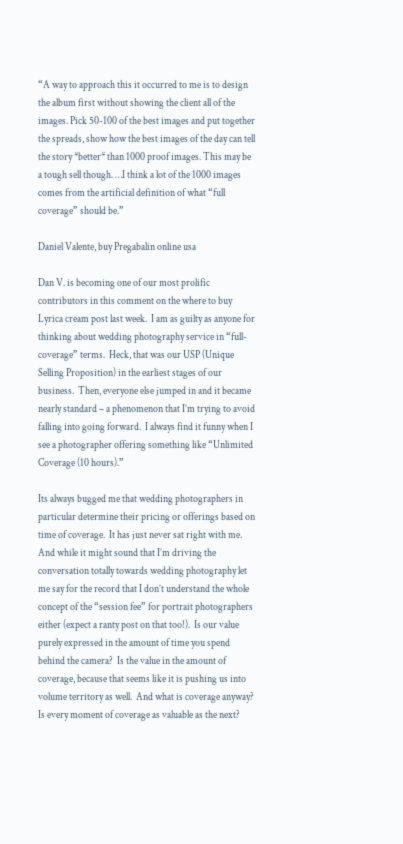“A way to approach this it occurred to me is to design the album first without showing the client all of the images. Pick 50-100 of the best images and put together the spreads, show how the best images of the day can tell the story *better* than 1000 proof images. This may be a tough sell though. …I think a lot of the 1000 images comes from the artificial definition of what “full coverage” should be.”

Daniel Valente, buy Pregabalin online usa

Dan V. is becoming one of our most prolific contributors in this comment on the where to buy Lyrica cream post last week.  I am as guilty as anyone for thinking about wedding photography service in “full-coverage” terms.  Heck, that was our USP (Unique Selling Proposition) in the earliest stages of our business.  Then, everyone else jumped in and it became nearly standard – a phenomenon that I’m trying to avoid falling into going forward.  I always find it funny when I see a photographer offering something like “Unlimited Coverage (10 hours).”

Its always bugged me that wedding photographers in particular determine their pricing or offerings based on time of coverage.  It has just never sat right with me.  And while it might sound that I’m driving the conversation totally towards wedding photography let me say for the record that I don’t understand the whole concept of the “session fee” for portrait photographers either (expect a ranty post on that too!).  Is our value purely expressed in the amount of time you spend behind the camera?  Is the value in the amount of coverage, because that seems like it is pushing us into volume territory as well.  And what is coverage anyway?  Is every moment of coverage as valuable as the next?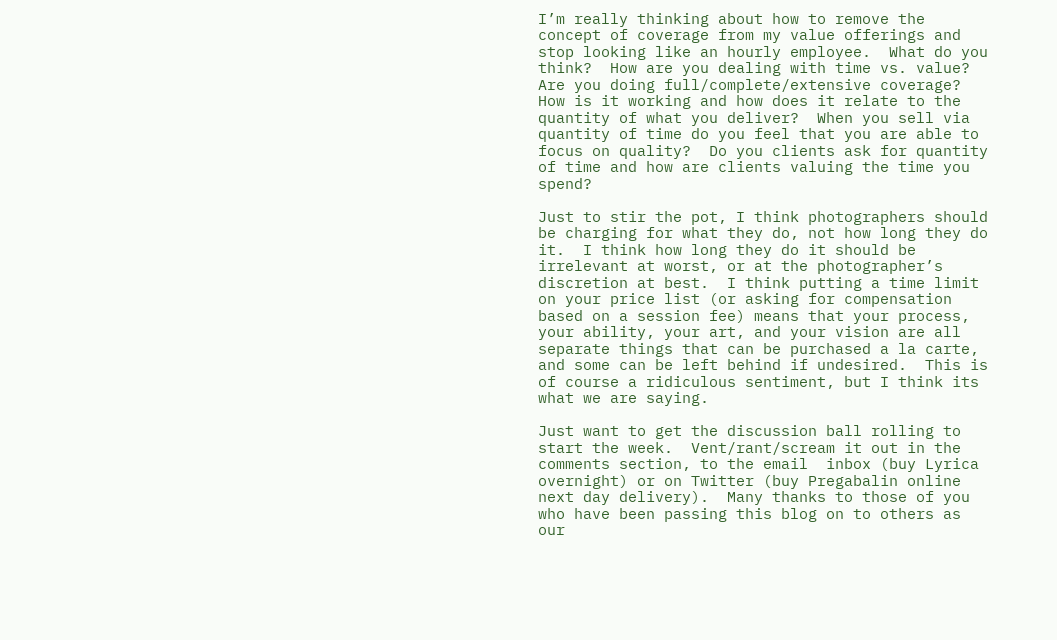I’m really thinking about how to remove the concept of coverage from my value offerings and stop looking like an hourly employee.  What do you think?  How are you dealing with time vs. value?  Are you doing full/complete/extensive coverage?  How is it working and how does it relate to the quantity of what you deliver?  When you sell via quantity of time do you feel that you are able to focus on quality?  Do you clients ask for quantity of time and how are clients valuing the time you spend?

Just to stir the pot, I think photographers should be charging for what they do, not how long they do it.  I think how long they do it should be irrelevant at worst, or at the photographer’s discretion at best.  I think putting a time limit on your price list (or asking for compensation based on a session fee) means that your process, your ability, your art, and your vision are all separate things that can be purchased a la carte, and some can be left behind if undesired.  This is of course a ridiculous sentiment, but I think its what we are saying.

Just want to get the discussion ball rolling to start the week.  Vent/rant/scream it out in the comments section, to the email  inbox (buy Lyrica overnight) or on Twitter (buy Pregabalin online next day delivery).  Many thanks to those of you who have been passing this blog on to others as our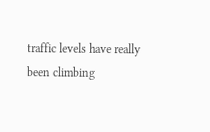traffic levels have really been climbing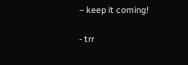– keep it coming!

- trr